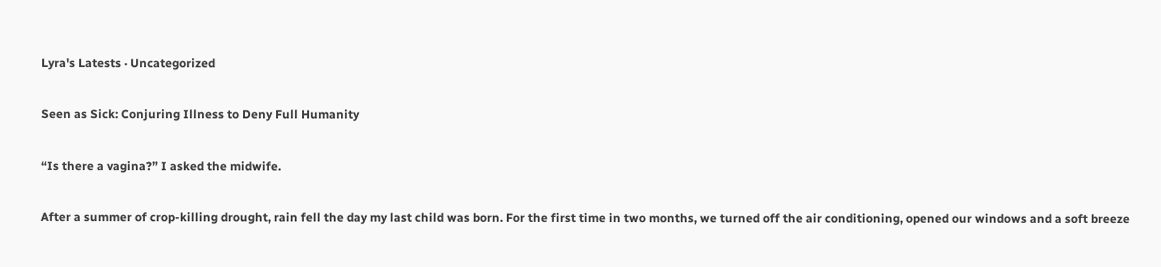Lyra's Latests · Uncategorized

Seen as Sick: Conjuring Illness to Deny Full Humanity

“Is there a vagina?” I asked the midwife.

After a summer of crop-killing drought, rain fell the day my last child was born. For the first time in two months, we turned off the air conditioning, opened our windows and a soft breeze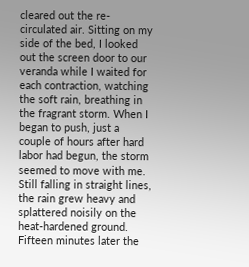cleared out the re-circulated air. Sitting on my side of the bed, I looked out the screen door to our veranda while I waited for each contraction, watching the soft rain, breathing in the fragrant storm. When I began to push, just a couple of hours after hard labor had begun, the storm seemed to move with me. Still falling in straight lines, the rain grew heavy and splattered noisily on the heat-hardened ground. Fifteen minutes later the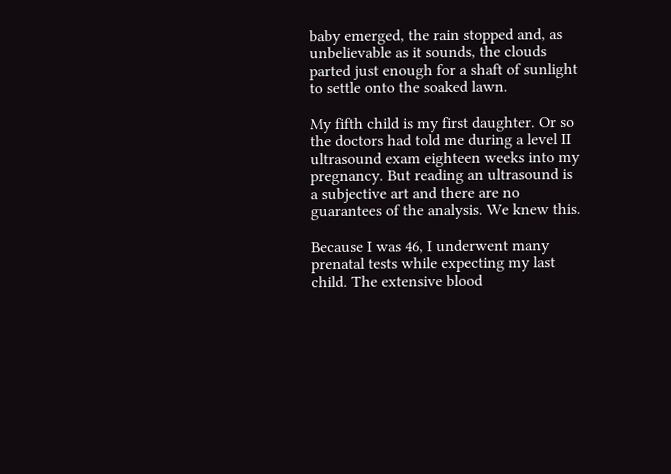baby emerged, the rain stopped and, as unbelievable as it sounds, the clouds parted just enough for a shaft of sunlight to settle onto the soaked lawn.

My fifth child is my first daughter. Or so the doctors had told me during a level II ultrasound exam eighteen weeks into my pregnancy. But reading an ultrasound is a subjective art and there are no guarantees of the analysis. We knew this.

Because I was 46, I underwent many prenatal tests while expecting my last child. The extensive blood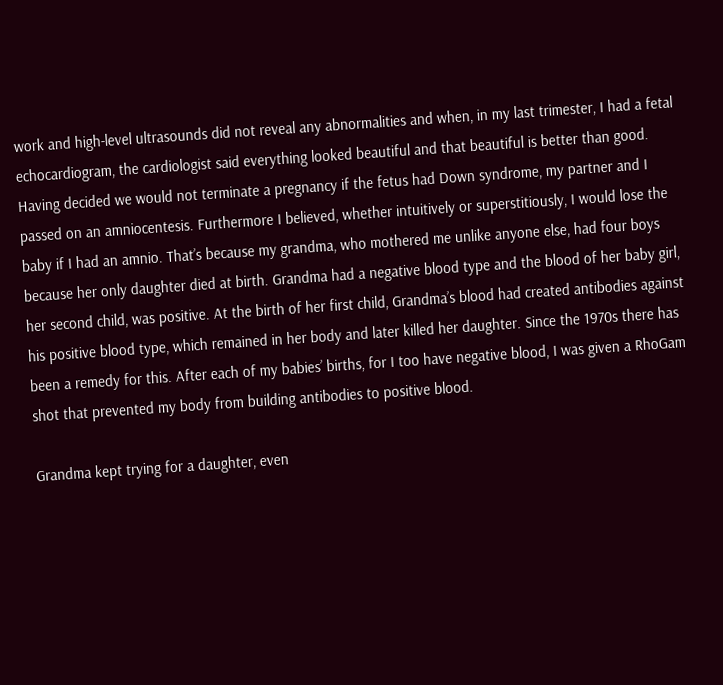work and high-level ultrasounds did not reveal any abnormalities and when, in my last trimester, I had a fetal echocardiogram, the cardiologist said everything looked beautiful and that beautiful is better than good. Having decided we would not terminate a pregnancy if the fetus had Down syndrome, my partner and I passed on an amniocentesis. Furthermore I believed, whether intuitively or superstitiously, I would lose the baby if I had an amnio. That’s because my grandma, who mothered me unlike anyone else, had four boys because her only daughter died at birth. Grandma had a negative blood type and the blood of her baby girl, her second child, was positive. At the birth of her first child, Grandma’s blood had created antibodies against his positive blood type, which remained in her body and later killed her daughter. Since the 1970s there has been a remedy for this. After each of my babies’ births, for I too have negative blood, I was given a RhoGam shot that prevented my body from building antibodies to positive blood.

Grandma kept trying for a daughter, even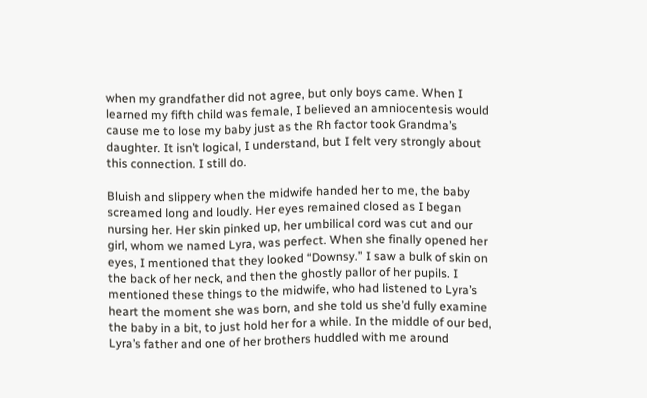when my grandfather did not agree, but only boys came. When I learned my fifth child was female, I believed an amniocentesis would cause me to lose my baby just as the Rh factor took Grandma’s daughter. It isn’t logical, I understand, but I felt very strongly about this connection. I still do.

Bluish and slippery when the midwife handed her to me, the baby screamed long and loudly. Her eyes remained closed as I began nursing her. Her skin pinked up, her umbilical cord was cut and our girl, whom we named Lyra, was perfect. When she finally opened her eyes, I mentioned that they looked “Downsy.” I saw a bulk of skin on the back of her neck, and then the ghostly pallor of her pupils. I mentioned these things to the midwife, who had listened to Lyra’s heart the moment she was born, and she told us she’d fully examine the baby in a bit, to just hold her for a while. In the middle of our bed, Lyra’s father and one of her brothers huddled with me around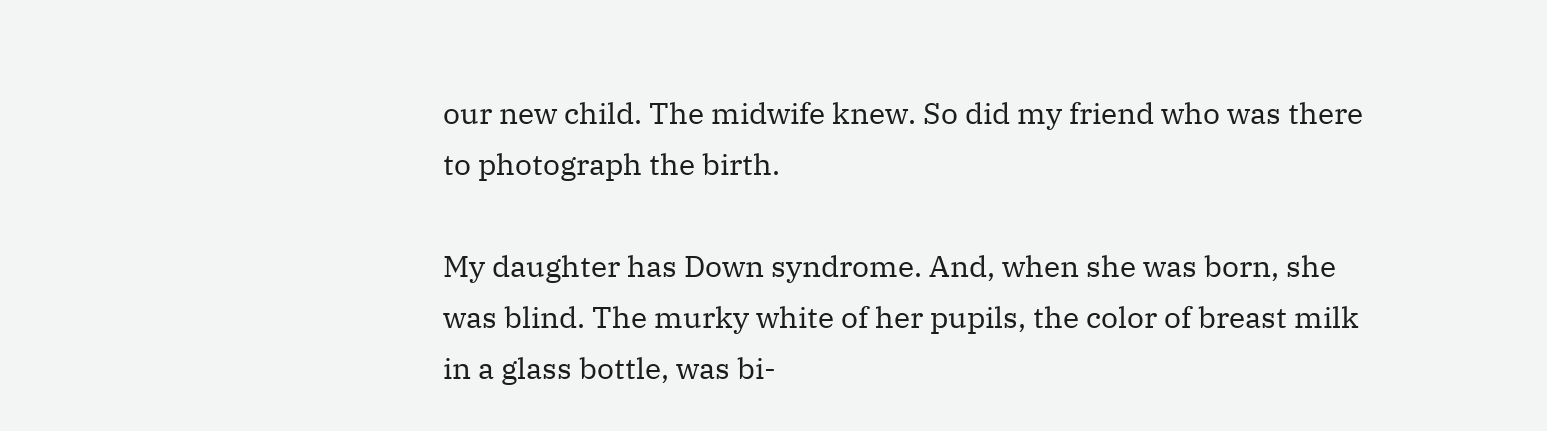our new child. The midwife knew. So did my friend who was there to photograph the birth.

My daughter has Down syndrome. And, when she was born, she was blind. The murky white of her pupils, the color of breast milk in a glass bottle, was bi-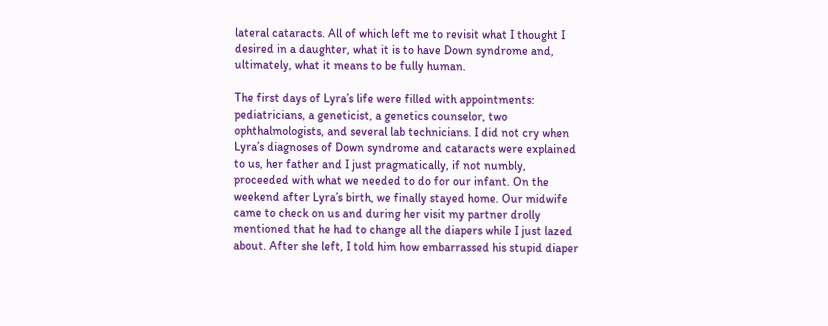lateral cataracts. All of which left me to revisit what I thought I desired in a daughter, what it is to have Down syndrome and, ultimately, what it means to be fully human.

The first days of Lyra’s life were filled with appointments: pediatricians, a geneticist, a genetics counselor, two ophthalmologists, and several lab technicians. I did not cry when Lyra’s diagnoses of Down syndrome and cataracts were explained to us, her father and I just pragmatically, if not numbly, proceeded with what we needed to do for our infant. On the weekend after Lyra’s birth, we finally stayed home. Our midwife came to check on us and during her visit my partner drolly mentioned that he had to change all the diapers while I just lazed about. After she left, I told him how embarrassed his stupid diaper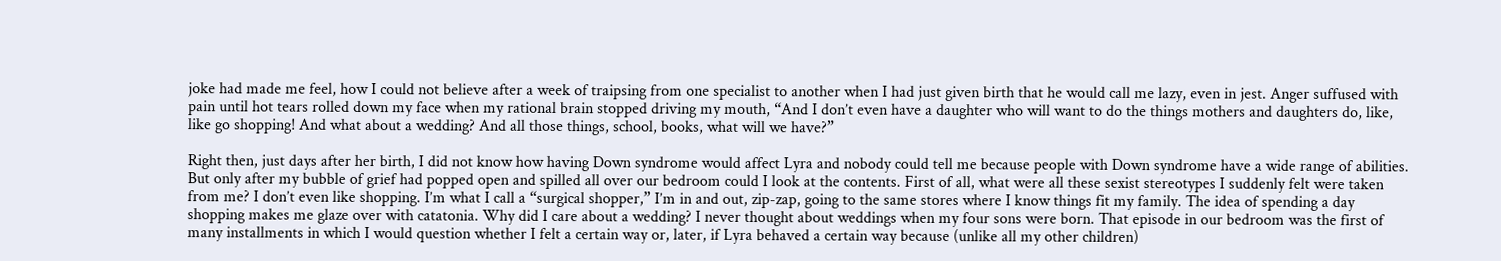joke had made me feel, how I could not believe after a week of traipsing from one specialist to another when I had just given birth that he would call me lazy, even in jest. Anger suffused with pain until hot tears rolled down my face when my rational brain stopped driving my mouth, “And I don’t even have a daughter who will want to do the things mothers and daughters do, like, like go shopping! And what about a wedding? And all those things, school, books, what will we have?”

Right then, just days after her birth, I did not know how having Down syndrome would affect Lyra and nobody could tell me because people with Down syndrome have a wide range of abilities. But only after my bubble of grief had popped open and spilled all over our bedroom could I look at the contents. First of all, what were all these sexist stereotypes I suddenly felt were taken from me? I don’t even like shopping. I’m what I call a “surgical shopper,” I’m in and out, zip-zap, going to the same stores where I know things fit my family. The idea of spending a day shopping makes me glaze over with catatonia. Why did I care about a wedding? I never thought about weddings when my four sons were born. That episode in our bedroom was the first of many installments in which I would question whether I felt a certain way or, later, if Lyra behaved a certain way because (unlike all my other children)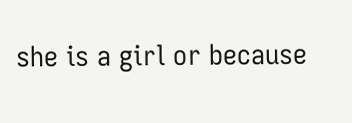she is a girl or because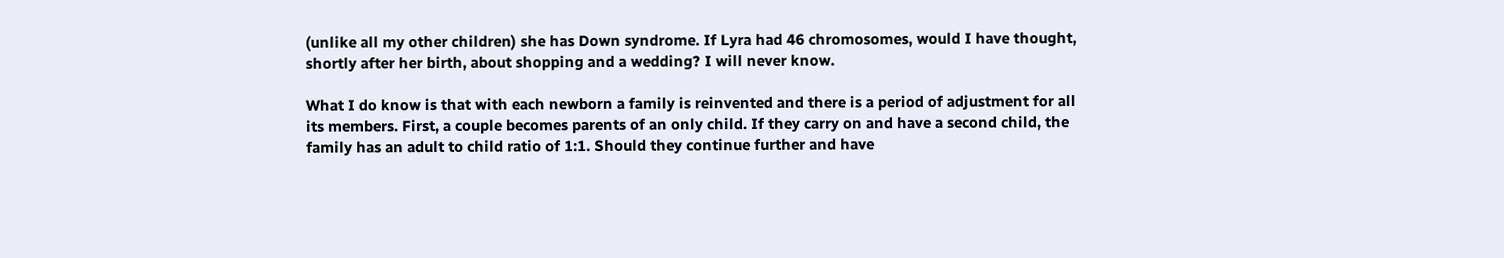(unlike all my other children) she has Down syndrome. If Lyra had 46 chromosomes, would I have thought, shortly after her birth, about shopping and a wedding? I will never know.

What I do know is that with each newborn a family is reinvented and there is a period of adjustment for all its members. First, a couple becomes parents of an only child. If they carry on and have a second child, the family has an adult to child ratio of 1:1. Should they continue further and have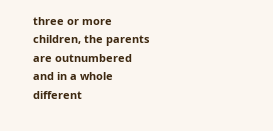three or more children, the parents are outnumbered and in a whole different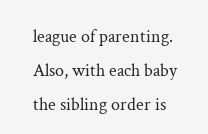league of parenting. Also, with each baby the sibling order is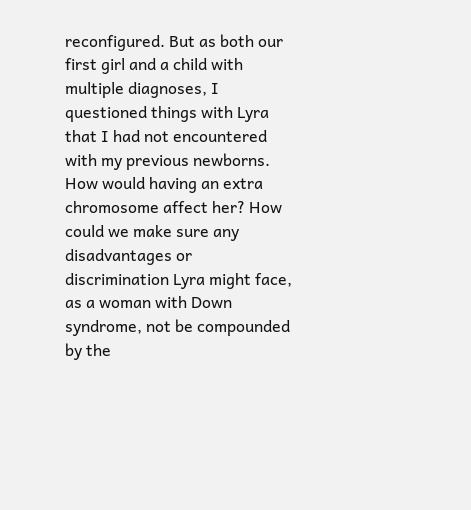reconfigured. But as both our first girl and a child with multiple diagnoses, I questioned things with Lyra that I had not encountered with my previous newborns. How would having an extra chromosome affect her? How could we make sure any disadvantages or discrimination Lyra might face, as a woman with Down syndrome, not be compounded by the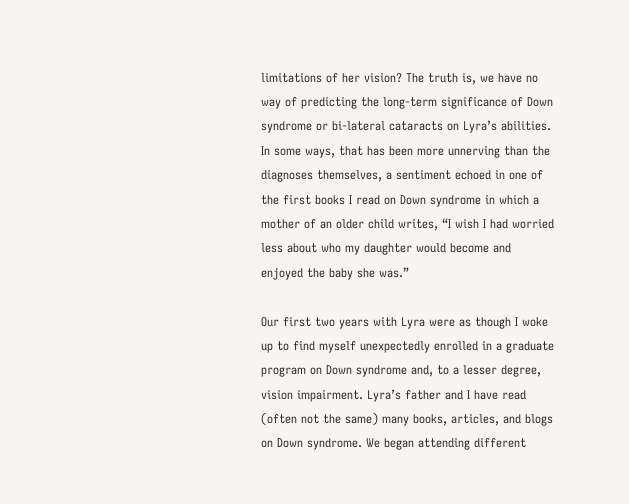limitations of her vision? The truth is, we have no way of predicting the long-term significance of Down syndrome or bi-lateral cataracts on Lyra’s abilities. In some ways, that has been more unnerving than the diagnoses themselves, a sentiment echoed in one of the first books I read on Down syndrome in which a mother of an older child writes, “I wish I had worried less about who my daughter would become and enjoyed the baby she was.”

Our first two years with Lyra were as though I woke up to find myself unexpectedly enrolled in a graduate program on Down syndrome and, to a lesser degree, vision impairment. Lyra’s father and I have read (often not the same) many books, articles, and blogs on Down syndrome. We began attending different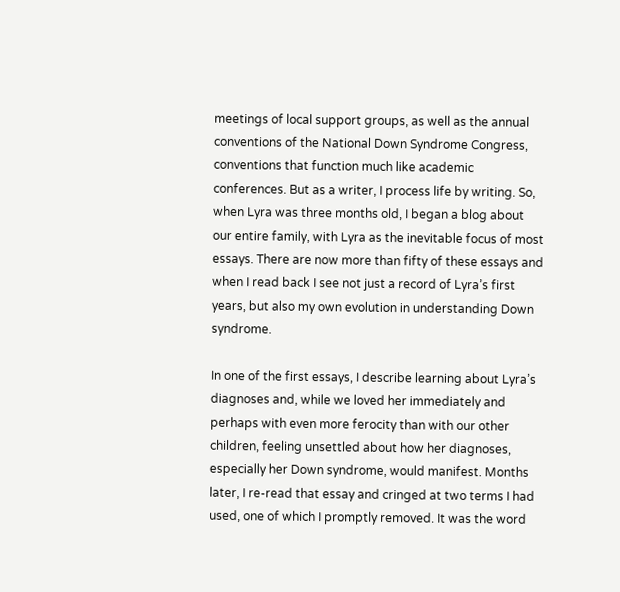meetings of local support groups, as well as the annual conventions of the National Down Syndrome Congress, conventions that function much like academic conferences. But as a writer, I process life by writing. So, when Lyra was three months old, I began a blog about our entire family, with Lyra as the inevitable focus of most essays. There are now more than fifty of these essays and when I read back I see not just a record of Lyra’s first years, but also my own evolution in understanding Down syndrome.

In one of the first essays, I describe learning about Lyra’s diagnoses and, while we loved her immediately and perhaps with even more ferocity than with our other children, feeling unsettled about how her diagnoses, especially her Down syndrome, would manifest. Months later, I re-read that essay and cringed at two terms I had used, one of which I promptly removed. It was the word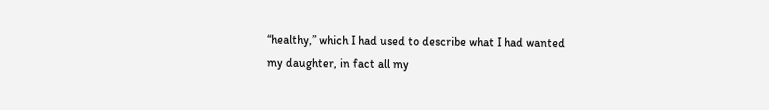“healthy,” which I had used to describe what I had wanted my daughter, in fact all my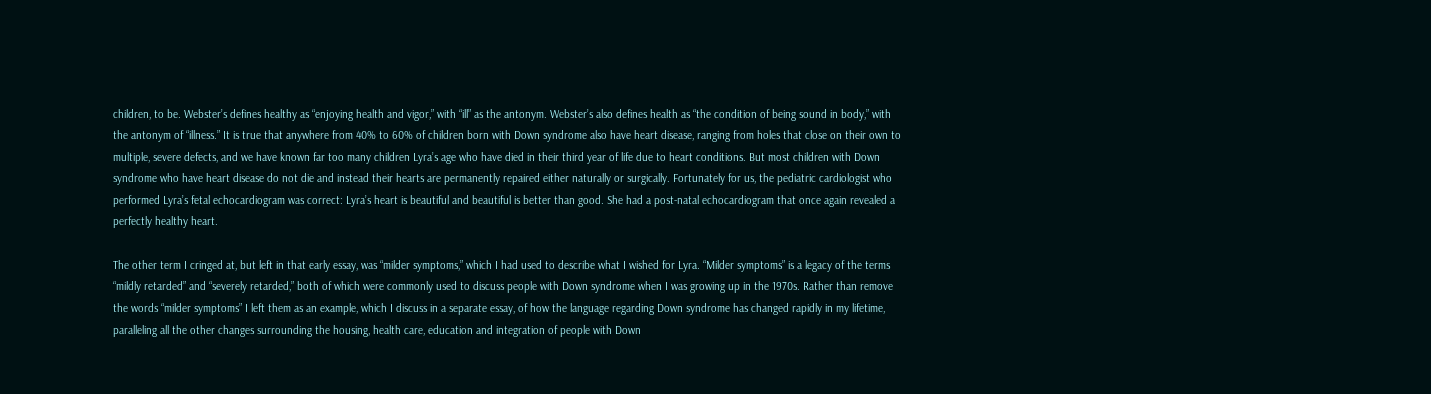children, to be. Webster’s defines healthy as “enjoying health and vigor,” with “ill” as the antonym. Webster’s also defines health as “the condition of being sound in body,” with the antonym of “illness.” It is true that anywhere from 40% to 60% of children born with Down syndrome also have heart disease, ranging from holes that close on their own to multiple, severe defects, and we have known far too many children Lyra’s age who have died in their third year of life due to heart conditions. But most children with Down syndrome who have heart disease do not die and instead their hearts are permanently repaired either naturally or surgically. Fortunately for us, the pediatric cardiologist who performed Lyra’s fetal echocardiogram was correct: Lyra’s heart is beautiful and beautiful is better than good. She had a post-natal echocardiogram that once again revealed a perfectly healthy heart.

The other term I cringed at, but left in that early essay, was “milder symptoms,” which I had used to describe what I wished for Lyra. “Milder symptoms” is a legacy of the terms “mildly retarded” and “severely retarded,” both of which were commonly used to discuss people with Down syndrome when I was growing up in the 1970s. Rather than remove the words “milder symptoms” I left them as an example, which I discuss in a separate essay, of how the language regarding Down syndrome has changed rapidly in my lifetime, paralleling all the other changes surrounding the housing, health care, education and integration of people with Down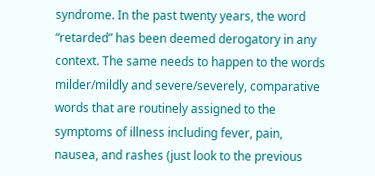syndrome. In the past twenty years, the word “retarded” has been deemed derogatory in any context. The same needs to happen to the words milder/mildly and severe/severely, comparative words that are routinely assigned to the symptoms of illness including fever, pain, nausea, and rashes (just look to the previous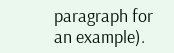paragraph for an example).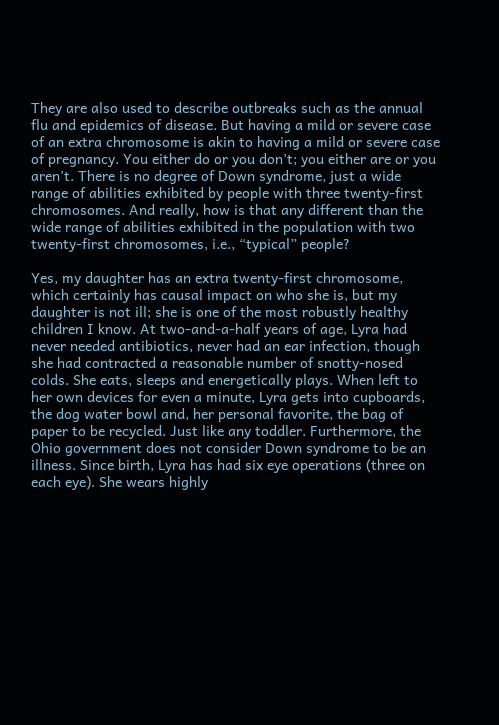They are also used to describe outbreaks such as the annual flu and epidemics of disease. But having a mild or severe case of an extra chromosome is akin to having a mild or severe case of pregnancy. You either do or you don’t; you either are or you aren’t. There is no degree of Down syndrome, just a wide range of abilities exhibited by people with three twenty-first chromosomes. And really, how is that any different than the wide range of abilities exhibited in the population with two twenty-first chromosomes, i.e., “typical” people?

Yes, my daughter has an extra twenty-first chromosome, which certainly has causal impact on who she is, but my daughter is not ill; she is one of the most robustly healthy children I know. At two-and-a-half years of age, Lyra had never needed antibiotics, never had an ear infection, though she had contracted a reasonable number of snotty-nosed colds. She eats, sleeps and energetically plays. When left to her own devices for even a minute, Lyra gets into cupboards, the dog water bowl and, her personal favorite, the bag of paper to be recycled. Just like any toddler. Furthermore, the Ohio government does not consider Down syndrome to be an illness. Since birth, Lyra has had six eye operations (three on each eye). She wears highly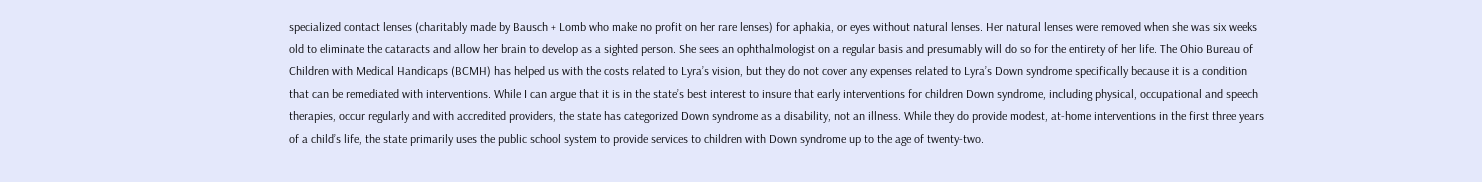specialized contact lenses (charitably made by Bausch + Lomb who make no profit on her rare lenses) for aphakia, or eyes without natural lenses. Her natural lenses were removed when she was six weeks old to eliminate the cataracts and allow her brain to develop as a sighted person. She sees an ophthalmologist on a regular basis and presumably will do so for the entirety of her life. The Ohio Bureau of Children with Medical Handicaps (BCMH) has helped us with the costs related to Lyra’s vision, but they do not cover any expenses related to Lyra’s Down syndrome specifically because it is a condition that can be remediated with interventions. While I can argue that it is in the state’s best interest to insure that early interventions for children Down syndrome, including physical, occupational and speech therapies, occur regularly and with accredited providers, the state has categorized Down syndrome as a disability, not an illness. While they do provide modest, at-home interventions in the first three years of a child’s life, the state primarily uses the public school system to provide services to children with Down syndrome up to the age of twenty-two.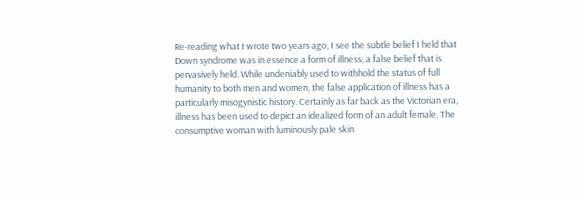Re-reading what I wrote two years ago, I see the subtle belief I held that Down syndrome was in essence a form of illness, a false belief that is pervasively held. While undeniably used to withhold the status of full humanity to both men and women, the false application of illness has a particularly misogynistic history. Certainly as far back as the Victorian era, illness has been used to depict an idealized form of an adult female. The consumptive woman with luminously pale skin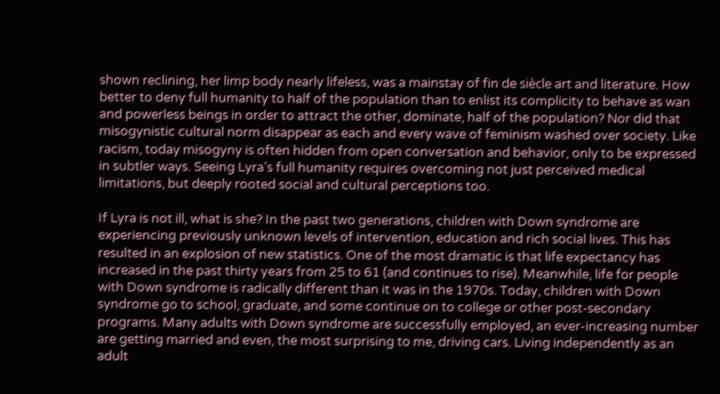shown reclining, her limp body nearly lifeless, was a mainstay of fin de siècle art and literature. How better to deny full humanity to half of the population than to enlist its complicity to behave as wan and powerless beings in order to attract the other, dominate, half of the population? Nor did that misogynistic cultural norm disappear as each and every wave of feminism washed over society. Like racism, today misogyny is often hidden from open conversation and behavior, only to be expressed in subtler ways. Seeing Lyra’s full humanity requires overcoming not just perceived medical limitations, but deeply rooted social and cultural perceptions too.

If Lyra is not ill, what is she? In the past two generations, children with Down syndrome are experiencing previously unknown levels of intervention, education and rich social lives. This has resulted in an explosion of new statistics. One of the most dramatic is that life expectancy has increased in the past thirty years from 25 to 61 (and continues to rise). Meanwhile, life for people with Down syndrome is radically different than it was in the 1970s. Today, children with Down syndrome go to school, graduate, and some continue on to college or other post-secondary programs. Many adults with Down syndrome are successfully employed, an ever-increasing number are getting married and even, the most surprising to me, driving cars. Living independently as an adult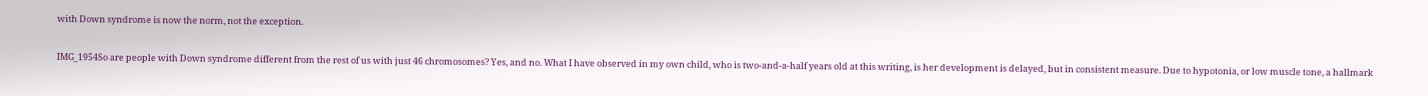with Down syndrome is now the norm, not the exception.

IMG_1954So are people with Down syndrome different from the rest of us with just 46 chromosomes? Yes, and no. What I have observed in my own child, who is two-and-a-half years old at this writing, is her development is delayed, but in consistent measure. Due to hypotonia, or low muscle tone, a hallmark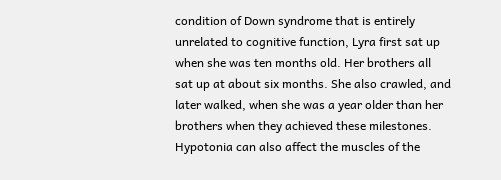condition of Down syndrome that is entirely unrelated to cognitive function, Lyra first sat up when she was ten months old. Her brothers all sat up at about six months. She also crawled, and later walked, when she was a year older than her brothers when they achieved these milestones. Hypotonia can also affect the muscles of the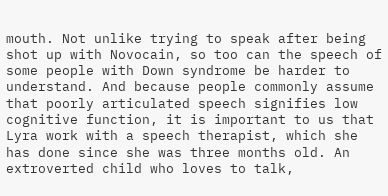mouth. Not unlike trying to speak after being shot up with Novocain, so too can the speech of some people with Down syndrome be harder to understand. And because people commonly assume that poorly articulated speech signifies low cognitive function, it is important to us that Lyra work with a speech therapist, which she has done since she was three months old. An extroverted child who loves to talk,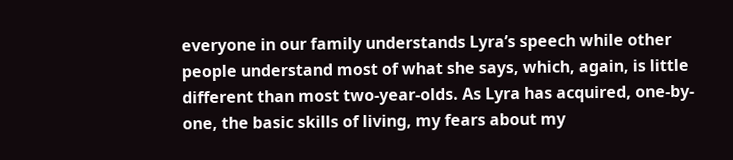everyone in our family understands Lyra’s speech while other people understand most of what she says, which, again, is little different than most two-year-olds. As Lyra has acquired, one-by-one, the basic skills of living, my fears about my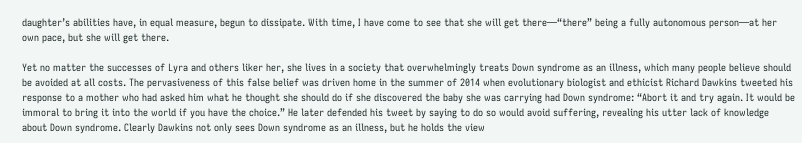daughter’s abilities have, in equal measure, begun to dissipate. With time, I have come to see that she will get there—“there” being a fully autonomous person—at her own pace, but she will get there.

Yet no matter the successes of Lyra and others liker her, she lives in a society that overwhelmingly treats Down syndrome as an illness, which many people believe should be avoided at all costs. The pervasiveness of this false belief was driven home in the summer of 2014 when evolutionary biologist and ethicist Richard Dawkins tweeted his response to a mother who had asked him what he thought she should do if she discovered the baby she was carrying had Down syndrome: “Abort it and try again. It would be immoral to bring it into the world if you have the choice.” He later defended his tweet by saying to do so would avoid suffering, revealing his utter lack of knowledge about Down syndrome. Clearly Dawkins not only sees Down syndrome as an illness, but he holds the view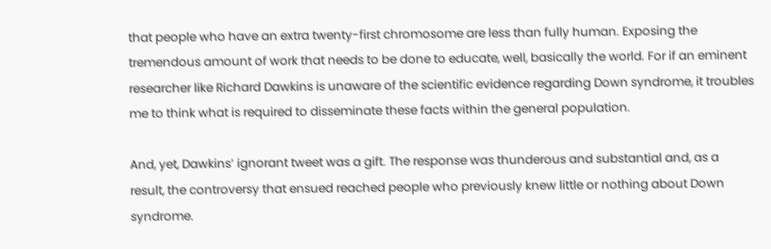that people who have an extra twenty-first chromosome are less than fully human. Exposing the tremendous amount of work that needs to be done to educate, well, basically the world. For if an eminent researcher like Richard Dawkins is unaware of the scientific evidence regarding Down syndrome, it troubles me to think what is required to disseminate these facts within the general population.

And, yet, Dawkins’ ignorant tweet was a gift. The response was thunderous and substantial and, as a result, the controversy that ensued reached people who previously knew little or nothing about Down syndrome.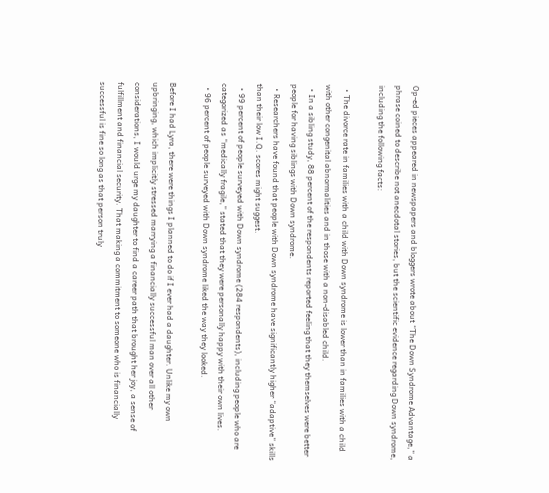Op-ed pieces appeared in newspapers and bloggers wrote about “The Down Syndrome Advantage,” a phrase coined to describe not anecdotal stories, but the scientific evidence regarding Down syndrome, including the following facts:

  • The divorce rate in families with a child with Down syndrome is lower than in families with a child with other congenital abnormalities and in those with a non-disabled child.
  • In a sibling study, 88 percent of the respondents reported feeling that they themselves were better people for having siblings with Down syndrome.
  • Researchers have found that people with Down syndrome have significantly higher “adaptive” skills than their low I.Q. scores might suggest.
  • 99 percent of people surveyed with Down syndrome (284 respondents), including people who are categorized as “medically fragile,” stated that they were personally happy with their own lives.
  • 96 percent of people surveyed with Down syndrome liked the way they looked.

Before I had Lyra, there were things I planned to do if I ever had a daughter. Unlike my own upbringing, which implicitly stressed marrying a financially successful man over all other considerations, I would urge my daughter to find a career path that brought her joy, a sense of fulfillment and financial security. That making a commitment to someone who is financially successful is fine so long as that person truly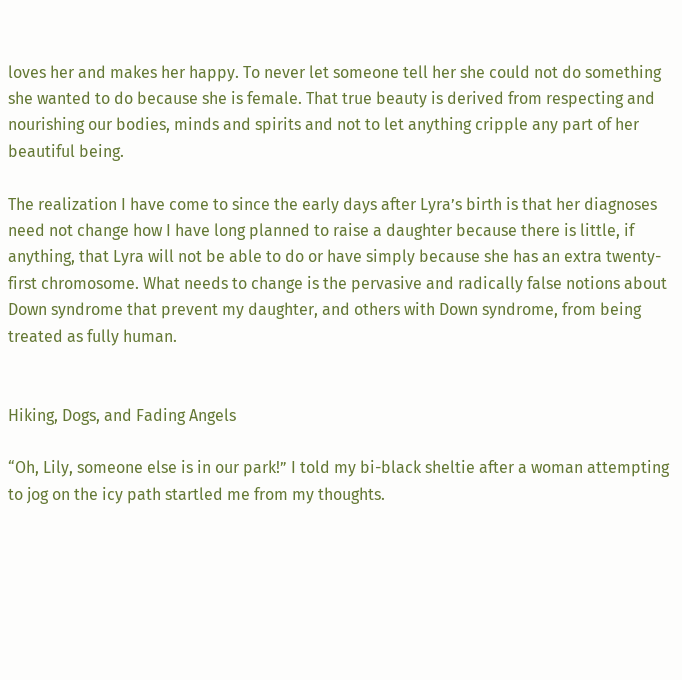loves her and makes her happy. To never let someone tell her she could not do something she wanted to do because she is female. That true beauty is derived from respecting and nourishing our bodies, minds and spirits and not to let anything cripple any part of her beautiful being.

The realization I have come to since the early days after Lyra’s birth is that her diagnoses need not change how I have long planned to raise a daughter because there is little, if anything, that Lyra will not be able to do or have simply because she has an extra twenty-first chromosome. What needs to change is the pervasive and radically false notions about Down syndrome that prevent my daughter, and others with Down syndrome, from being treated as fully human.


Hiking, Dogs, and Fading Angels

“Oh, Lily, someone else is in our park!” I told my bi-black sheltie after a woman attempting to jog on the icy path startled me from my thoughts.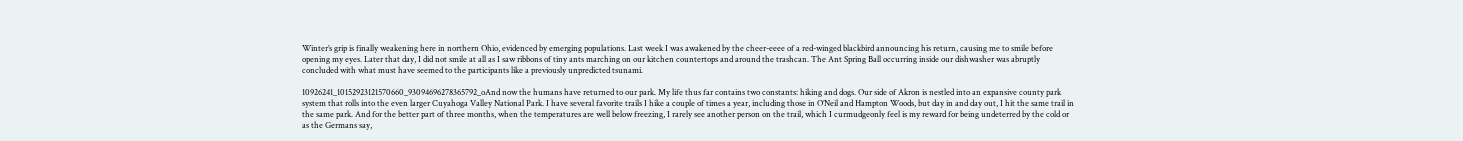Winter’s grip is finally weakening here in northern Ohio, evidenced by emerging populations. Last week I was awakened by the cheer-eeee of a red-winged blackbird announcing his return, causing me to smile before opening my eyes. Later that day, I did not smile at all as I saw ribbons of tiny ants marching on our kitchen countertops and around the trashcan. The Ant Spring Ball occurring inside our dishwasher was abruptly concluded with what must have seemed to the participants like a previously unpredicted tsunami.

10926241_10152923121570660_93094696278365792_oAnd now the humans have returned to our park. My life thus far contains two constants: hiking and dogs. Our side of Akron is nestled into an expansive county park system that rolls into the even larger Cuyahoga Valley National Park. I have several favorite trails I hike a couple of times a year, including those in O’Neil and Hampton Woods, but day in and day out, I hit the same trail in the same park. And for the better part of three months, when the temperatures are well below freezing, I rarely see another person on the trail, which I curmudgeonly feel is my reward for being undeterred by the cold or as the Germans say,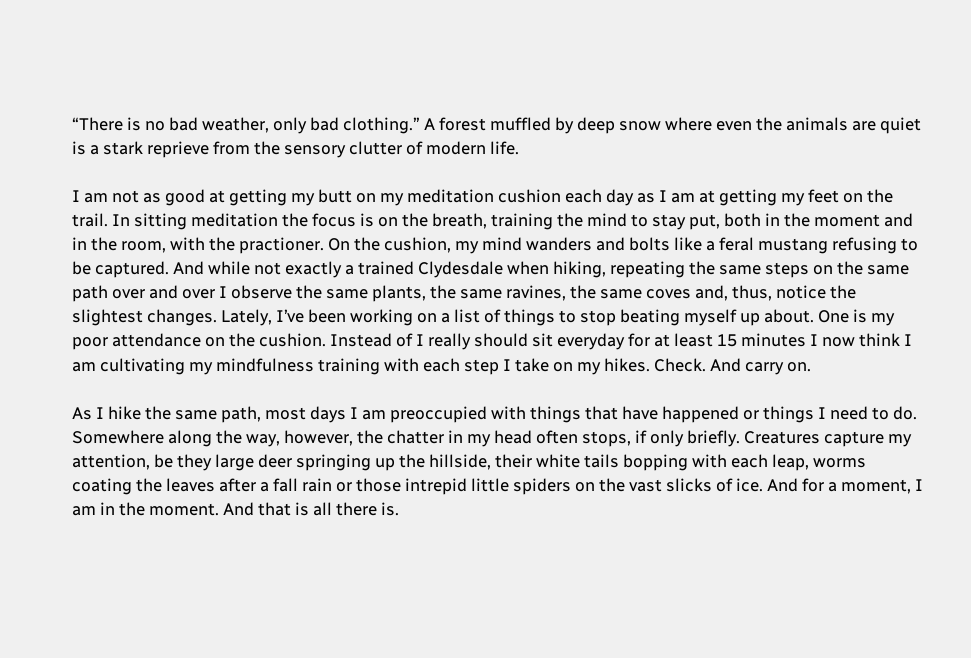“There is no bad weather, only bad clothing.” A forest muffled by deep snow where even the animals are quiet is a stark reprieve from the sensory clutter of modern life.

I am not as good at getting my butt on my meditation cushion each day as I am at getting my feet on the trail. In sitting meditation the focus is on the breath, training the mind to stay put, both in the moment and in the room, with the practioner. On the cushion, my mind wanders and bolts like a feral mustang refusing to be captured. And while not exactly a trained Clydesdale when hiking, repeating the same steps on the same path over and over I observe the same plants, the same ravines, the same coves and, thus, notice the slightest changes. Lately, I’ve been working on a list of things to stop beating myself up about. One is my poor attendance on the cushion. Instead of I really should sit everyday for at least 15 minutes I now think I am cultivating my mindfulness training with each step I take on my hikes. Check. And carry on.

As I hike the same path, most days I am preoccupied with things that have happened or things I need to do. Somewhere along the way, however, the chatter in my head often stops, if only briefly. Creatures capture my attention, be they large deer springing up the hillside, their white tails bopping with each leap, worms coating the leaves after a fall rain or those intrepid little spiders on the vast slicks of ice. And for a moment, I am in the moment. And that is all there is.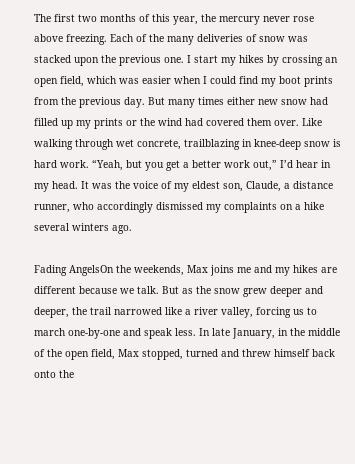The first two months of this year, the mercury never rose above freezing. Each of the many deliveries of snow was stacked upon the previous one. I start my hikes by crossing an open field, which was easier when I could find my boot prints from the previous day. But many times either new snow had filled up my prints or the wind had covered them over. Like walking through wet concrete, trailblazing in knee-deep snow is hard work. “Yeah, but you get a better work out,” I’d hear in my head. It was the voice of my eldest son, Claude, a distance runner, who accordingly dismissed my complaints on a hike several winters ago.

Fading AngelsOn the weekends, Max joins me and my hikes are different because we talk. But as the snow grew deeper and deeper, the trail narrowed like a river valley, forcing us to march one-by-one and speak less. In late January, in the middle of the open field, Max stopped, turned and threw himself back onto the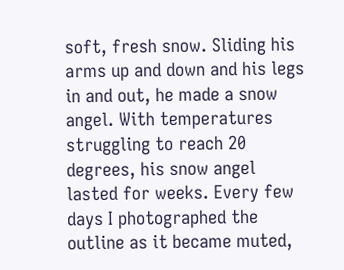soft, fresh snow. Sliding his arms up and down and his legs in and out, he made a snow angel. With temperatures struggling to reach 20 degrees, his snow angel lasted for weeks. Every few days I photographed the outline as it became muted,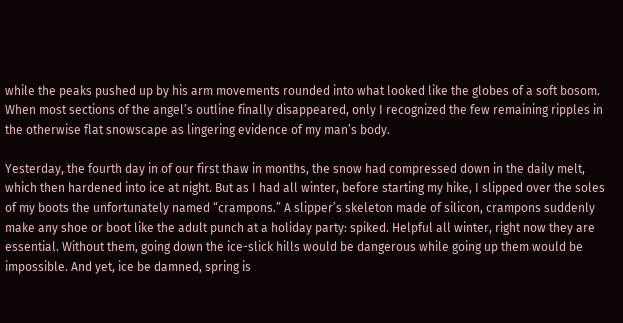while the peaks pushed up by his arm movements rounded into what looked like the globes of a soft bosom. When most sections of the angel’s outline finally disappeared, only I recognized the few remaining ripples in the otherwise flat snowscape as lingering evidence of my man’s body.

Yesterday, the fourth day in of our first thaw in months, the snow had compressed down in the daily melt, which then hardened into ice at night. But as I had all winter, before starting my hike, I slipped over the soles of my boots the unfortunately named “crampons.” A slipper’s skeleton made of silicon, crampons suddenly make any shoe or boot like the adult punch at a holiday party: spiked. Helpful all winter, right now they are essential. Without them, going down the ice-slick hills would be dangerous while going up them would be impossible. And yet, ice be damned, spring is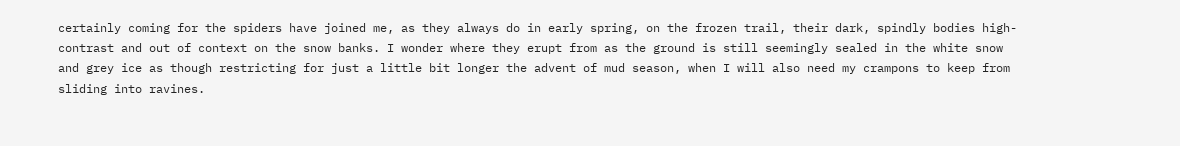certainly coming for the spiders have joined me, as they always do in early spring, on the frozen trail, their dark, spindly bodies high-contrast and out of context on the snow banks. I wonder where they erupt from as the ground is still seemingly sealed in the white snow and grey ice as though restricting for just a little bit longer the advent of mud season, when I will also need my crampons to keep from sliding into ravines.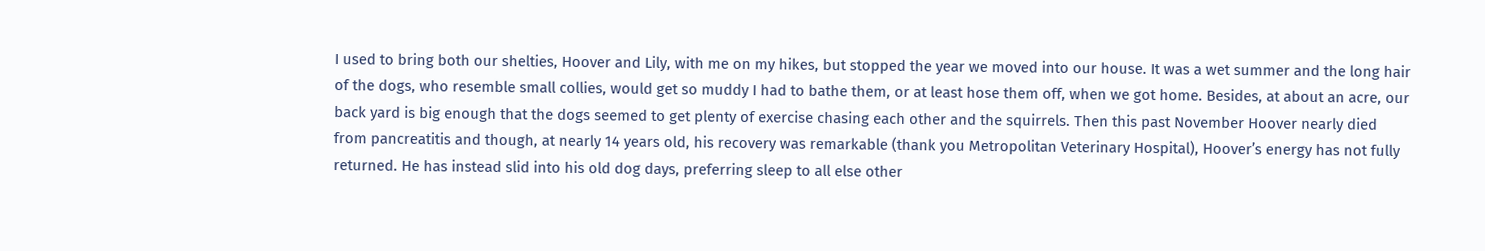I used to bring both our shelties, Hoover and Lily, with me on my hikes, but stopped the year we moved into our house. It was a wet summer and the long hair of the dogs, who resemble small collies, would get so muddy I had to bathe them, or at least hose them off, when we got home. Besides, at about an acre, our back yard is big enough that the dogs seemed to get plenty of exercise chasing each other and the squirrels. Then this past November Hoover nearly died from pancreatitis and though, at nearly 14 years old, his recovery was remarkable (thank you Metropolitan Veterinary Hospital), Hoover’s energy has not fully returned. He has instead slid into his old dog days, preferring sleep to all else other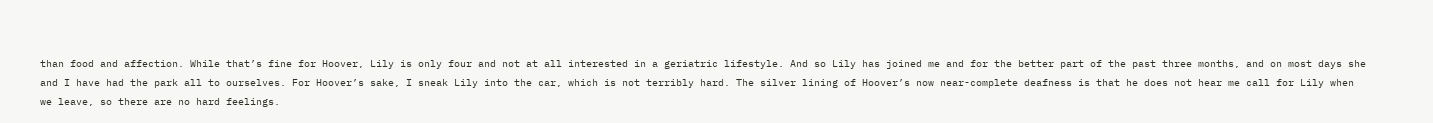than food and affection. While that’s fine for Hoover, Lily is only four and not at all interested in a geriatric lifestyle. And so Lily has joined me and for the better part of the past three months, and on most days she and I have had the park all to ourselves. For Hoover’s sake, I sneak Lily into the car, which is not terribly hard. The silver lining of Hoover’s now near-complete deafness is that he does not hear me call for Lily when we leave, so there are no hard feelings.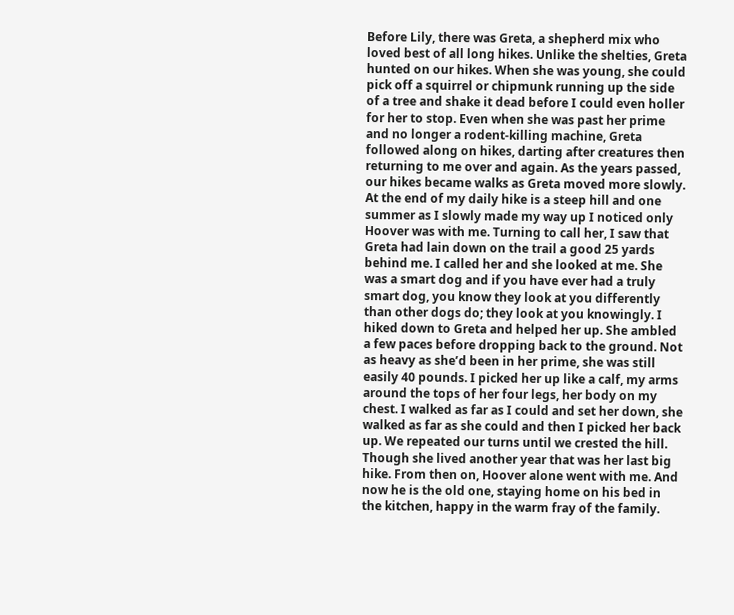Before Lily, there was Greta, a shepherd mix who loved best of all long hikes. Unlike the shelties, Greta hunted on our hikes. When she was young, she could pick off a squirrel or chipmunk running up the side of a tree and shake it dead before I could even holler for her to stop. Even when she was past her prime and no longer a rodent-killing machine, Greta followed along on hikes, darting after creatures then returning to me over and again. As the years passed, our hikes became walks as Greta moved more slowly. At the end of my daily hike is a steep hill and one summer as I slowly made my way up I noticed only Hoover was with me. Turning to call her, I saw that Greta had lain down on the trail a good 25 yards behind me. I called her and she looked at me. She was a smart dog and if you have ever had a truly smart dog, you know they look at you differently than other dogs do; they look at you knowingly. I hiked down to Greta and helped her up. She ambled a few paces before dropping back to the ground. Not as heavy as she’d been in her prime, she was still easily 40 pounds. I picked her up like a calf, my arms around the tops of her four legs, her body on my chest. I walked as far as I could and set her down, she walked as far as she could and then I picked her back up. We repeated our turns until we crested the hill. Though she lived another year that was her last big hike. From then on, Hoover alone went with me. And now he is the old one, staying home on his bed in the kitchen, happy in the warm fray of the family.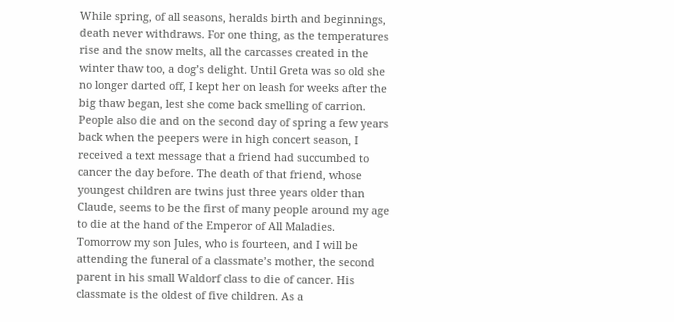While spring, of all seasons, heralds birth and beginnings, death never withdraws. For one thing, as the temperatures rise and the snow melts, all the carcasses created in the winter thaw too, a dog’s delight. Until Greta was so old she no longer darted off, I kept her on leash for weeks after the big thaw began, lest she come back smelling of carrion. People also die and on the second day of spring a few years back when the peepers were in high concert season, I received a text message that a friend had succumbed to cancer the day before. The death of that friend, whose youngest children are twins just three years older than Claude, seems to be the first of many people around my age to die at the hand of the Emperor of All Maladies. Tomorrow my son Jules, who is fourteen, and I will be attending the funeral of a classmate’s mother, the second parent in his small Waldorf class to die of cancer. His classmate is the oldest of five children. As a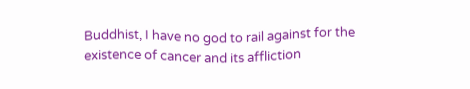Buddhist, I have no god to rail against for the existence of cancer and its affliction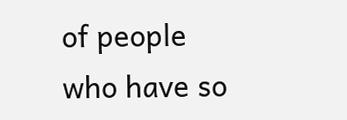of people who have so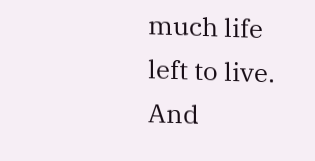much life left to live. And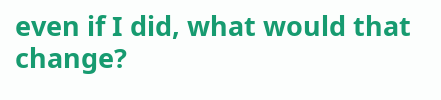even if I did, what would that change?